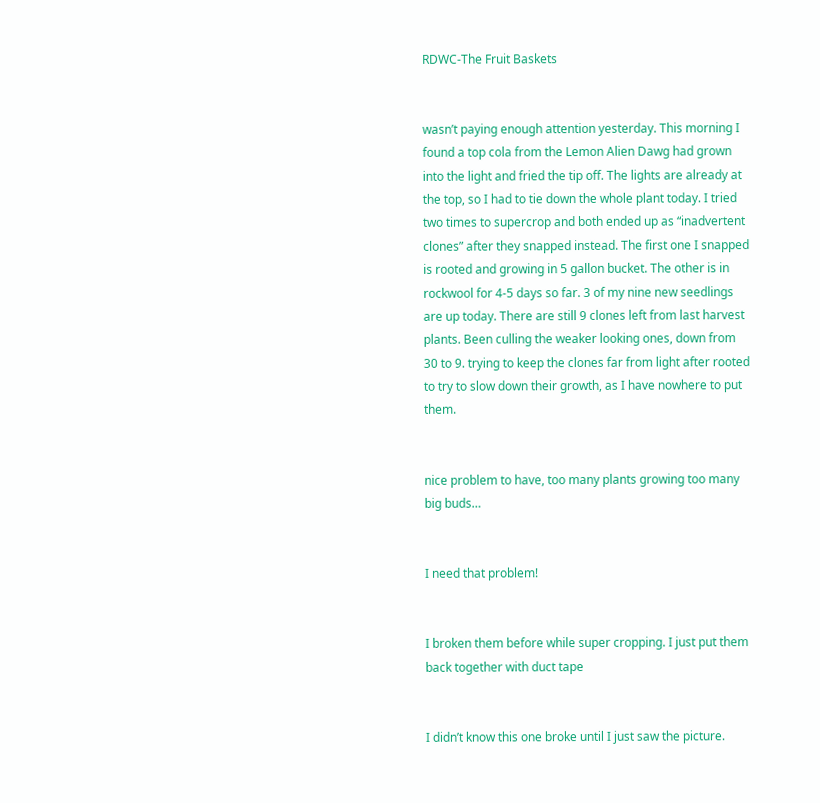RDWC-The Fruit Baskets


wasn’t paying enough attention yesterday. This morning I found a top cola from the Lemon Alien Dawg had grown into the light and fried the tip off. The lights are already at the top, so I had to tie down the whole plant today. I tried two times to supercrop and both ended up as “inadvertent clones” after they snapped instead. The first one I snapped is rooted and growing in 5 gallon bucket. The other is in rockwool for 4-5 days so far. 3 of my nine new seedlings are up today. There are still 9 clones left from last harvest plants. Been culling the weaker looking ones, down from 30 to 9. trying to keep the clones far from light after rooted to try to slow down their growth, as I have nowhere to put them.


nice problem to have, too many plants growing too many big buds…


I need that problem!


I broken them before while super cropping. I just put them back together with duct tape


I didn’t know this one broke until I just saw the picture.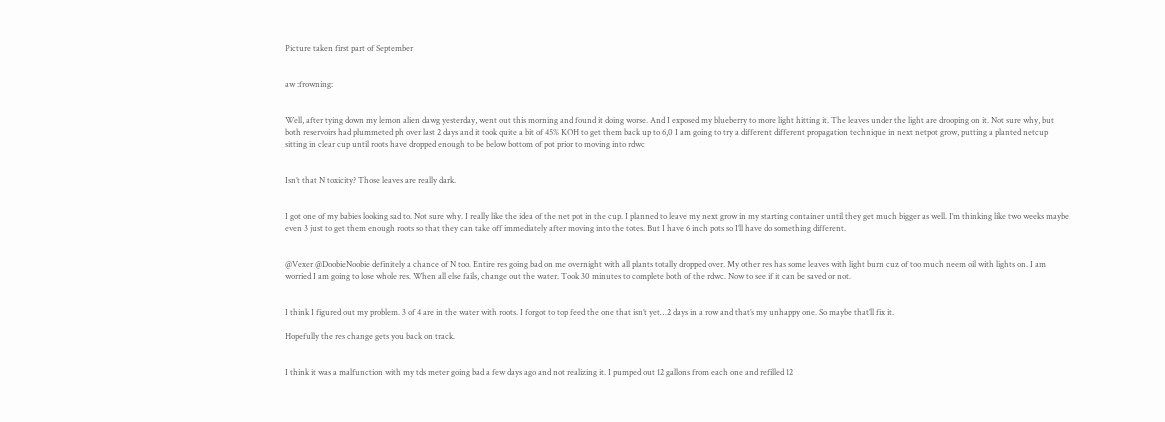Picture taken first part of September


aw :frowning:


Well, after tying down my lemon alien dawg yesterday, went out this morning and found it doing worse. And I exposed my blueberry to more light hitting it. The leaves under the light are drooping on it. Not sure why, but both reservoirs had plummeted ph over last 2 days and it took quite a bit of 45% KOH to get them back up to 6,0 I am going to try a different different propagation technique in next netpot grow, putting a planted netcup sitting in clear cup until roots have dropped enough to be below bottom of pot prior to moving into rdwc


Isn’t that N toxicity? Those leaves are really dark.


I got one of my babies looking sad to. Not sure why. I really like the idea of the net pot in the cup. I planned to leave my next grow in my starting container until they get much bigger as well. I’m thinking like two weeks maybe even 3 just to get them enough roots so that they can take off immediately after moving into the totes. But I have 6 inch pots so I’ll have do something different.


@Vexer @DoobieNoobie definitely a chance of N too. Entire res going bad on me overnight with all plants totally dropped over. My other res has some leaves with light burn cuz of too much neem oil with lights on. I am worried I am going to lose whole res. When all else fails, change out the water. Took 30 minutes to complete both of the rdwc. Now to see if it can be saved or not.


I think I figured out my problem. 3 of 4 are in the water with roots. I forgot to top feed the one that isn’t yet…2 days in a row and that’s my unhappy one. So maybe that’ll fix it.

Hopefully the res change gets you back on track.


I think it was a malfunction with my tds meter going bad a few days ago and not realizing it. I pumped out 12 gallons from each one and refilled 12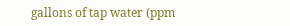gallons of tap water (ppm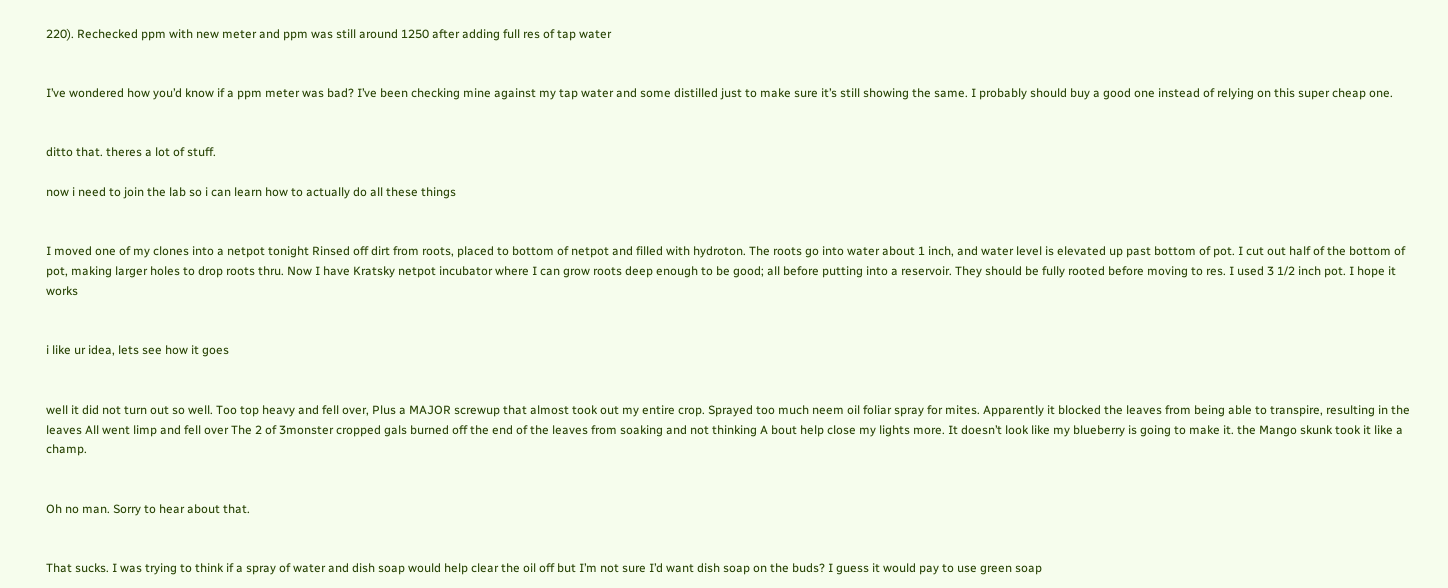220). Rechecked ppm with new meter and ppm was still around 1250 after adding full res of tap water


I’ve wondered how you’d know if a ppm meter was bad? I’ve been checking mine against my tap water and some distilled just to make sure it’s still showing the same. I probably should buy a good one instead of relying on this super cheap one.


ditto that. theres a lot of stuff.

now i need to join the lab so i can learn how to actually do all these things


I moved one of my clones into a netpot tonight Rinsed off dirt from roots, placed to bottom of netpot and filled with hydroton. The roots go into water about 1 inch, and water level is elevated up past bottom of pot. I cut out half of the bottom of pot, making larger holes to drop roots thru. Now I have Kratsky netpot incubator where I can grow roots deep enough to be good; all before putting into a reservoir. They should be fully rooted before moving to res. I used 3 1/2 inch pot. I hope it works


i like ur idea, lets see how it goes


well it did not turn out so well. Too top heavy and fell over, Plus a MAJOR screwup that almost took out my entire crop. Sprayed too much neem oil foliar spray for mites. Apparently it blocked the leaves from being able to transpire, resulting in the leaves All went limp and fell over The 2 of 3monster cropped gals burned off the end of the leaves from soaking and not thinking A bout help close my lights more. It doesn’t look like my blueberry is going to make it. the Mango skunk took it like a champ.


Oh no man. Sorry to hear about that.


That sucks. I was trying to think if a spray of water and dish soap would help clear the oil off but I’m not sure I’d want dish soap on the buds? I guess it would pay to use green soap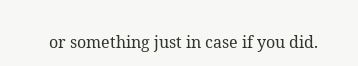or something just in case if you did.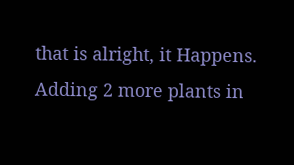that is alright, it Happens. Adding 2 more plants in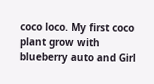coco loco. My first coco plant grow with blueberry auto and Girl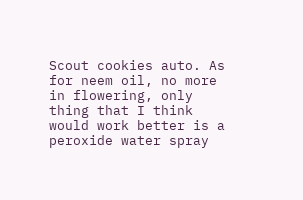Scout cookies auto. As for neem oil, no more in flowering, only thing that I think would work better is a peroxide water spray